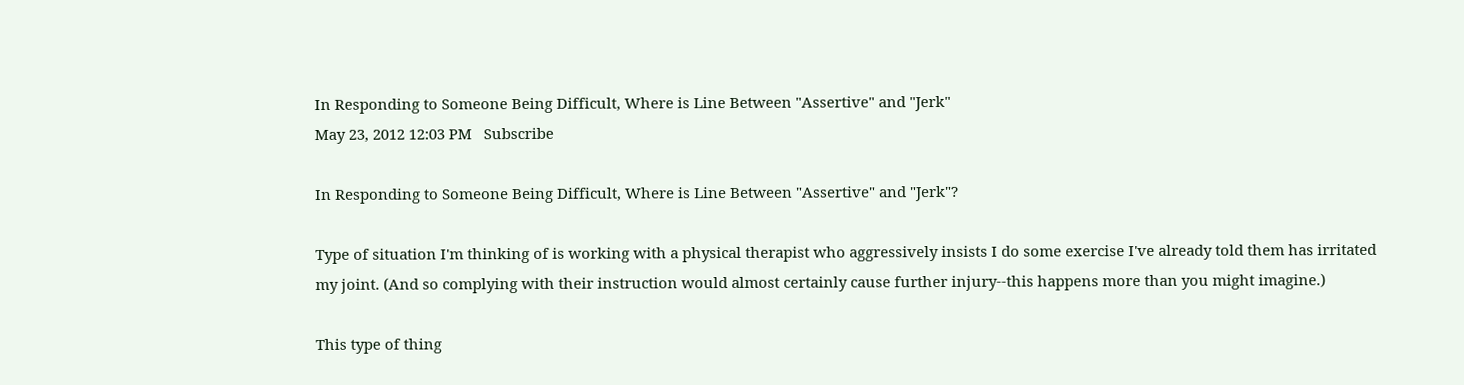In Responding to Someone Being Difficult, Where is Line Between "Assertive" and "Jerk"
May 23, 2012 12:03 PM   Subscribe

In Responding to Someone Being Difficult, Where is Line Between "Assertive" and "Jerk"?

Type of situation I'm thinking of is working with a physical therapist who aggressively insists I do some exercise I've already told them has irritated my joint. (And so complying with their instruction would almost certainly cause further injury--this happens more than you might imagine.)

This type of thing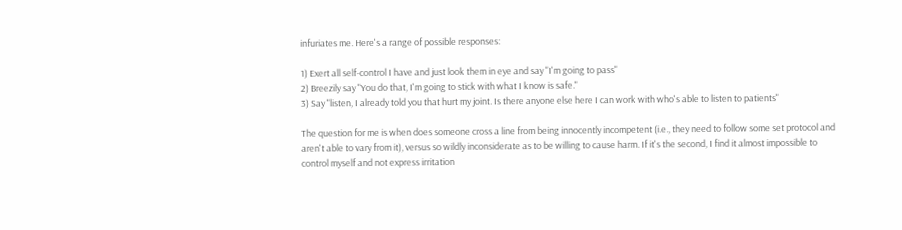infuriates me. Here's a range of possible responses:

1) Exert all self-control I have and just look them in eye and say "I'm going to pass"
2) Breezily say "You do that, I'm going to stick with what I know is safe."
3) Say "listen, I already told you that hurt my joint. Is there anyone else here I can work with who's able to listen to patients"

The question for me is when does someone cross a line from being innocently incompetent (i.e., they need to follow some set protocol and aren't able to vary from it), versus so wildly inconsiderate as to be willing to cause harm. If it's the second, I find it almost impossible to control myself and not express irritation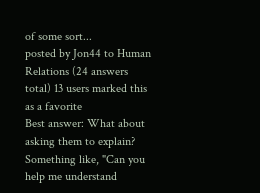of some sort...
posted by Jon44 to Human Relations (24 answers total) 13 users marked this as a favorite
Best answer: What about asking them to explain? Something like, "Can you help me understand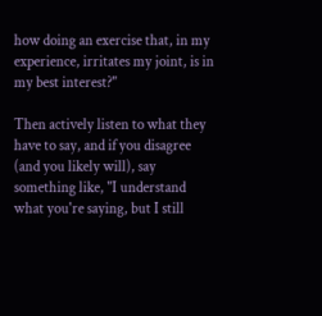how doing an exercise that, in my experience, irritates my joint, is in my best interest?"

Then actively listen to what they have to say, and if you disagree (and you likely will), say something like, "I understand what you're saying, but I still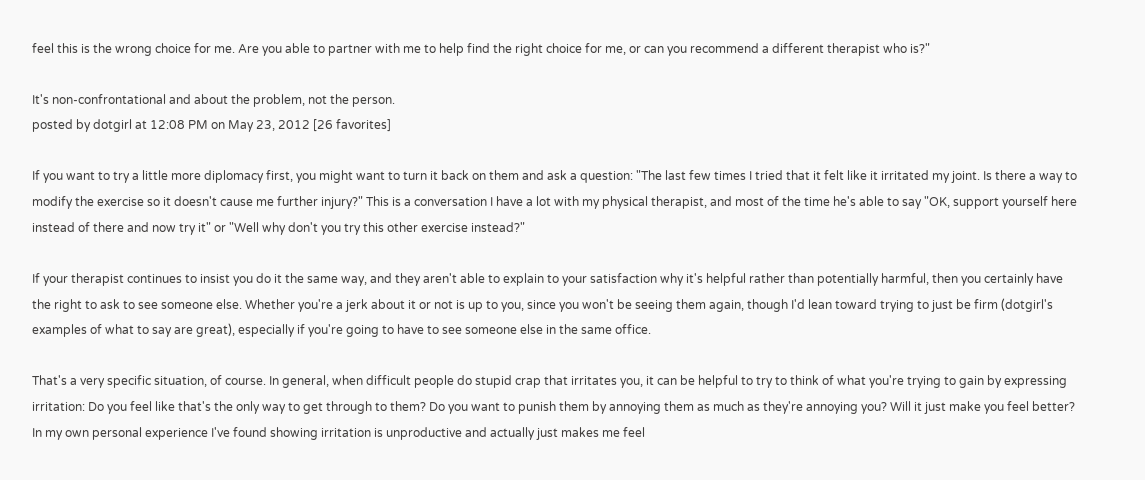feel this is the wrong choice for me. Are you able to partner with me to help find the right choice for me, or can you recommend a different therapist who is?"

It's non-confrontational and about the problem, not the person.
posted by dotgirl at 12:08 PM on May 23, 2012 [26 favorites]

If you want to try a little more diplomacy first, you might want to turn it back on them and ask a question: "The last few times I tried that it felt like it irritated my joint. Is there a way to modify the exercise so it doesn't cause me further injury?" This is a conversation I have a lot with my physical therapist, and most of the time he's able to say "OK, support yourself here instead of there and now try it" or "Well why don't you try this other exercise instead?"

If your therapist continues to insist you do it the same way, and they aren't able to explain to your satisfaction why it's helpful rather than potentially harmful, then you certainly have the right to ask to see someone else. Whether you're a jerk about it or not is up to you, since you won't be seeing them again, though I'd lean toward trying to just be firm (dotgirl's examples of what to say are great), especially if you're going to have to see someone else in the same office.

That's a very specific situation, of course. In general, when difficult people do stupid crap that irritates you, it can be helpful to try to think of what you're trying to gain by expressing irritation: Do you feel like that's the only way to get through to them? Do you want to punish them by annoying them as much as they're annoying you? Will it just make you feel better? In my own personal experience I've found showing irritation is unproductive and actually just makes me feel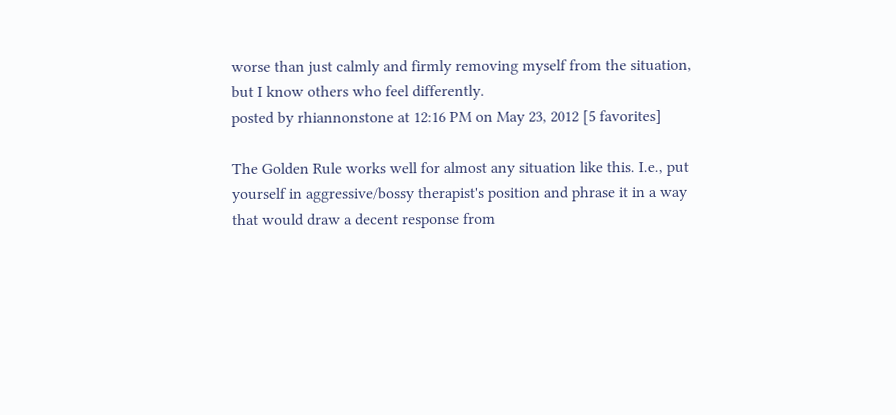worse than just calmly and firmly removing myself from the situation, but I know others who feel differently.
posted by rhiannonstone at 12:16 PM on May 23, 2012 [5 favorites]

The Golden Rule works well for almost any situation like this. I.e., put yourself in aggressive/bossy therapist's position and phrase it in a way that would draw a decent response from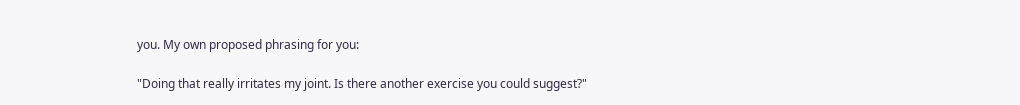you. My own proposed phrasing for you:

"Doing that really irritates my joint. Is there another exercise you could suggest?"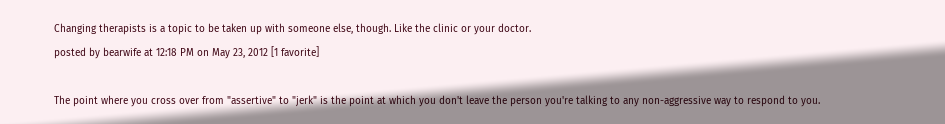Changing therapists is a topic to be taken up with someone else, though. Like the clinic or your doctor.
posted by bearwife at 12:18 PM on May 23, 2012 [1 favorite]

The point where you cross over from "assertive" to "jerk" is the point at which you don't leave the person you're talking to any non-aggressive way to respond to you.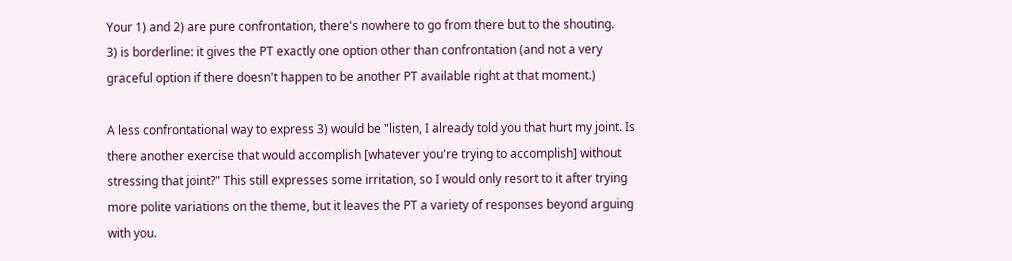Your 1) and 2) are pure confrontation, there's nowhere to go from there but to the shouting.
3) is borderline: it gives the PT exactly one option other than confrontation (and not a very graceful option if there doesn't happen to be another PT available right at that moment.)

A less confrontational way to express 3) would be "listen, I already told you that hurt my joint. Is there another exercise that would accomplish [whatever you're trying to accomplish] without stressing that joint?" This still expresses some irritation, so I would only resort to it after trying more polite variations on the theme, but it leaves the PT a variety of responses beyond arguing with you.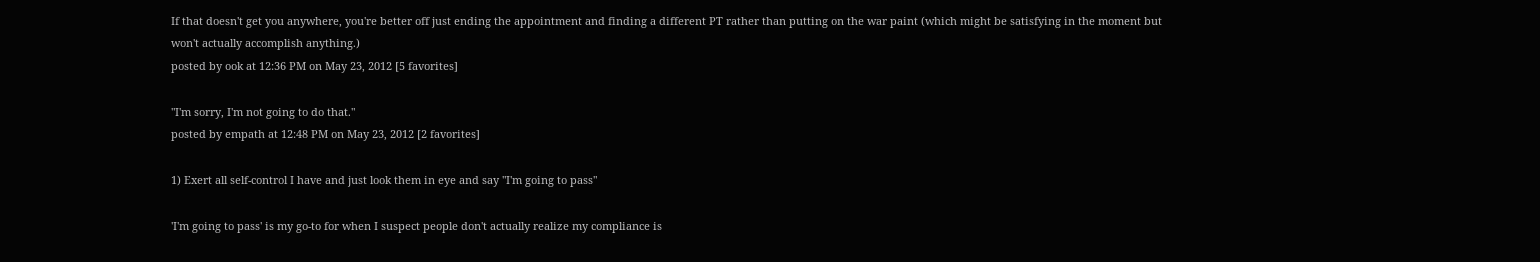If that doesn't get you anywhere, you're better off just ending the appointment and finding a different PT rather than putting on the war paint (which might be satisfying in the moment but won't actually accomplish anything.)
posted by ook at 12:36 PM on May 23, 2012 [5 favorites]

"I'm sorry, I'm not going to do that."
posted by empath at 12:48 PM on May 23, 2012 [2 favorites]

1) Exert all self-control I have and just look them in eye and say "I'm going to pass"

'I'm going to pass' is my go-to for when I suspect people don't actually realize my compliance is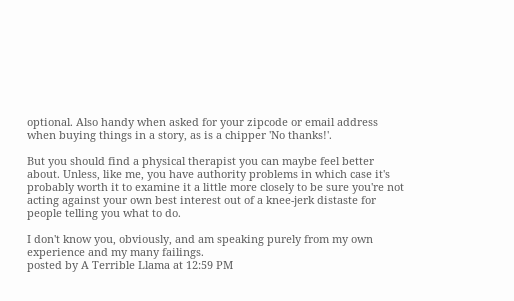optional. Also handy when asked for your zipcode or email address when buying things in a story, as is a chipper 'No thanks!'.

But you should find a physical therapist you can maybe feel better about. Unless, like me, you have authority problems in which case it's probably worth it to examine it a little more closely to be sure you're not acting against your own best interest out of a knee-jerk distaste for people telling you what to do.

I don't know you, obviously, and am speaking purely from my own experience and my many failings.
posted by A Terrible Llama at 12:59 PM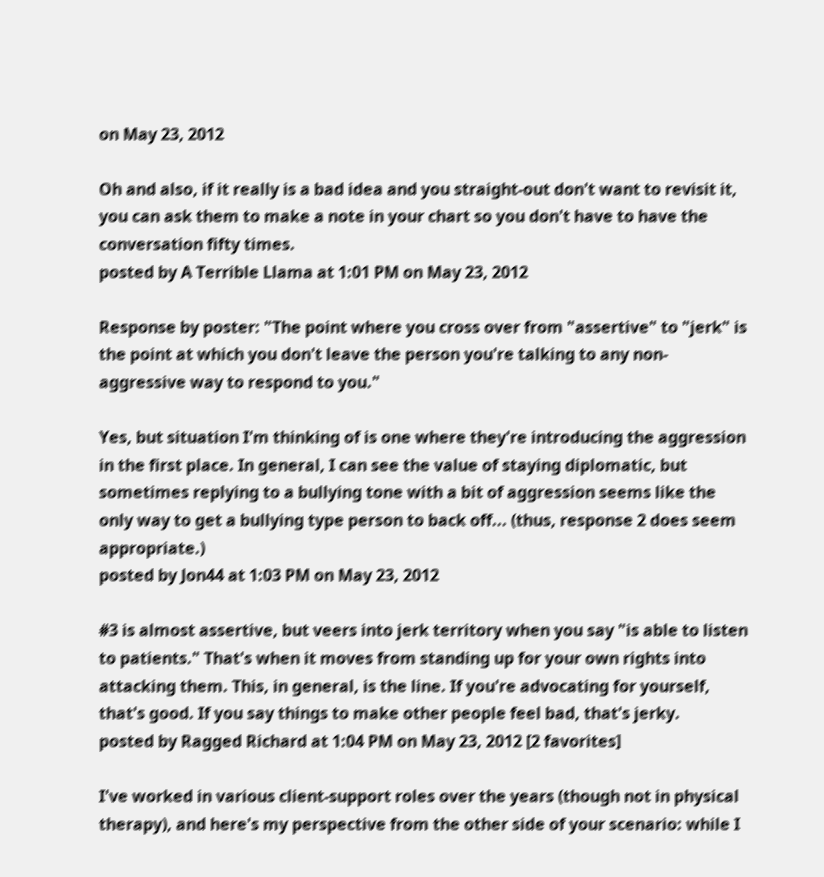on May 23, 2012

Oh and also, if it really is a bad idea and you straight-out don't want to revisit it, you can ask them to make a note in your chart so you don't have to have the conversation fifty times.
posted by A Terrible Llama at 1:01 PM on May 23, 2012

Response by poster: "The point where you cross over from "assertive" to "jerk" is the point at which you don't leave the person you're talking to any non-aggressive way to respond to you."

Yes, but situation I'm thinking of is one where they're introducing the aggression in the first place. In general, I can see the value of staying diplomatic, but sometimes replying to a bullying tone with a bit of aggression seems like the only way to get a bullying type person to back off... (thus, response 2 does seem appropriate.)
posted by Jon44 at 1:03 PM on May 23, 2012

#3 is almost assertive, but veers into jerk territory when you say "is able to listen to patients." That's when it moves from standing up for your own rights into attacking them. This, in general, is the line. If you're advocating for yourself, that's good. If you say things to make other people feel bad, that's jerky.
posted by Ragged Richard at 1:04 PM on May 23, 2012 [2 favorites]

I've worked in various client-support roles over the years (though not in physical therapy), and here's my perspective from the other side of your scenario: while I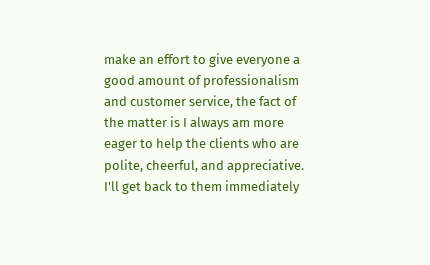make an effort to give everyone a good amount of professionalism and customer service, the fact of the matter is I always am more eager to help the clients who are polite, cheerful, and appreciative. I'll get back to them immediately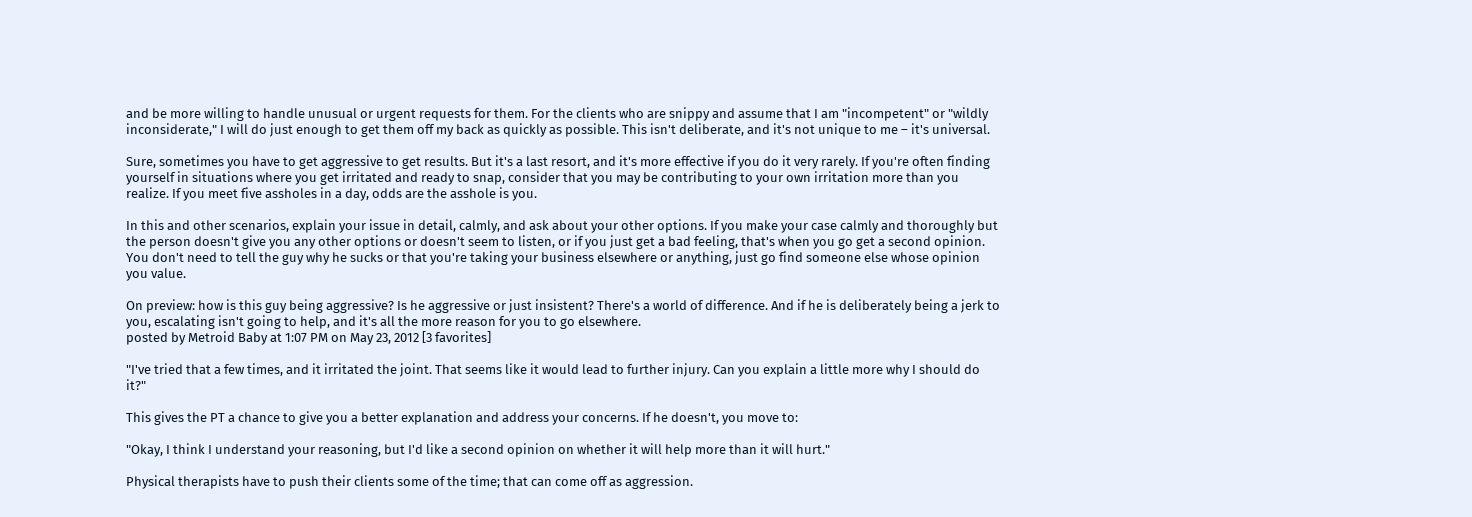and be more willing to handle unusual or urgent requests for them. For the clients who are snippy and assume that I am "incompetent" or "wildly inconsiderate," I will do just enough to get them off my back as quickly as possible. This isn't deliberate, and it's not unique to me – it's universal.

Sure, sometimes you have to get aggressive to get results. But it's a last resort, and it's more effective if you do it very rarely. If you're often finding yourself in situations where you get irritated and ready to snap, consider that you may be contributing to your own irritation more than you realize. If you meet five assholes in a day, odds are the asshole is you.

In this and other scenarios, explain your issue in detail, calmly, and ask about your other options. If you make your case calmly and thoroughly but the person doesn't give you any other options or doesn't seem to listen, or if you just get a bad feeling, that's when you go get a second opinion. You don't need to tell the guy why he sucks or that you're taking your business elsewhere or anything, just go find someone else whose opinion you value.

On preview: how is this guy being aggressive? Is he aggressive or just insistent? There's a world of difference. And if he is deliberately being a jerk to you, escalating isn't going to help, and it's all the more reason for you to go elsewhere.
posted by Metroid Baby at 1:07 PM on May 23, 2012 [3 favorites]

"I've tried that a few times, and it irritated the joint. That seems like it would lead to further injury. Can you explain a little more why I should do it?"

This gives the PT a chance to give you a better explanation and address your concerns. If he doesn't, you move to:

"Okay, I think I understand your reasoning, but I'd like a second opinion on whether it will help more than it will hurt."

Physical therapists have to push their clients some of the time; that can come off as aggression.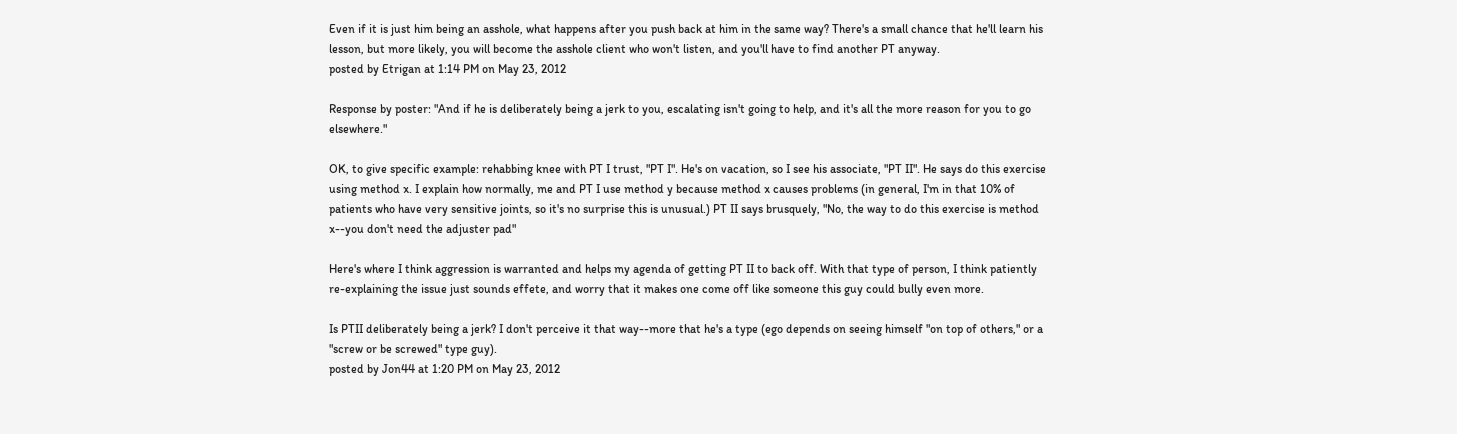Even if it is just him being an asshole, what happens after you push back at him in the same way? There's a small chance that he'll learn his lesson, but more likely, you will become the asshole client who won't listen, and you'll have to find another PT anyway.
posted by Etrigan at 1:14 PM on May 23, 2012

Response by poster: "And if he is deliberately being a jerk to you, escalating isn't going to help, and it's all the more reason for you to go elsewhere."

OK, to give specific example: rehabbing knee with PT I trust, "PT I". He's on vacation, so I see his associate, "PT II". He says do this exercise using method x. I explain how normally, me and PT I use method y because method x causes problems (in general, I'm in that 10% of patients who have very sensitive joints, so it's no surprise this is unusual.) PT II says brusquely, "No, the way to do this exercise is method x--you don't need the adjuster pad"

Here's where I think aggression is warranted and helps my agenda of getting PT II to back off. With that type of person, I think patiently re-explaining the issue just sounds effete, and worry that it makes one come off like someone this guy could bully even more.

Is PTII deliberately being a jerk? I don't perceive it that way--more that he's a type (ego depends on seeing himself "on top of others," or a "screw or be screwed" type guy).
posted by Jon44 at 1:20 PM on May 23, 2012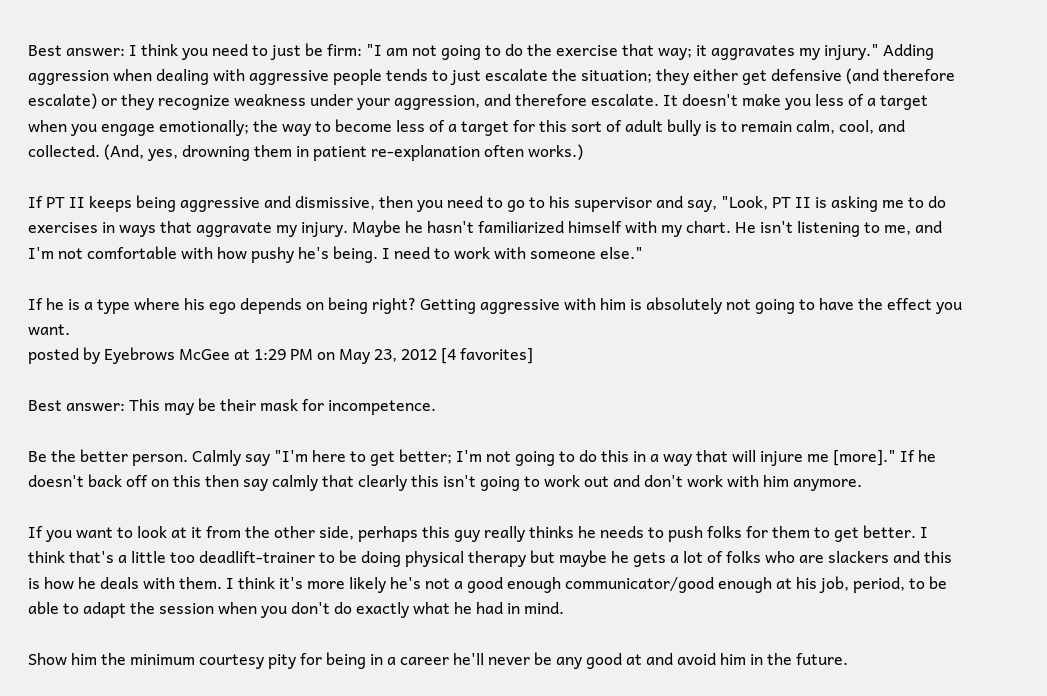Best answer: I think you need to just be firm: "I am not going to do the exercise that way; it aggravates my injury." Adding aggression when dealing with aggressive people tends to just escalate the situation; they either get defensive (and therefore escalate) or they recognize weakness under your aggression, and therefore escalate. It doesn't make you less of a target when you engage emotionally; the way to become less of a target for this sort of adult bully is to remain calm, cool, and collected. (And, yes, drowning them in patient re-explanation often works.)

If PT II keeps being aggressive and dismissive, then you need to go to his supervisor and say, "Look, PT II is asking me to do exercises in ways that aggravate my injury. Maybe he hasn't familiarized himself with my chart. He isn't listening to me, and I'm not comfortable with how pushy he's being. I need to work with someone else."

If he is a type where his ego depends on being right? Getting aggressive with him is absolutely not going to have the effect you want.
posted by Eyebrows McGee at 1:29 PM on May 23, 2012 [4 favorites]

Best answer: This may be their mask for incompetence.

Be the better person. Calmly say "I'm here to get better; I'm not going to do this in a way that will injure me [more]." If he doesn't back off on this then say calmly that clearly this isn't going to work out and don't work with him anymore.

If you want to look at it from the other side, perhaps this guy really thinks he needs to push folks for them to get better. I think that's a little too deadlift-trainer to be doing physical therapy but maybe he gets a lot of folks who are slackers and this is how he deals with them. I think it's more likely he's not a good enough communicator/good enough at his job, period, to be able to adapt the session when you don't do exactly what he had in mind.

Show him the minimum courtesy pity for being in a career he'll never be any good at and avoid him in the future.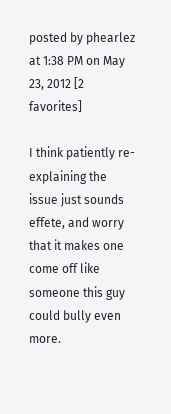posted by phearlez at 1:38 PM on May 23, 2012 [2 favorites]

I think patiently re-explaining the issue just sounds effete, and worry that it makes one come off like someone this guy could bully even more.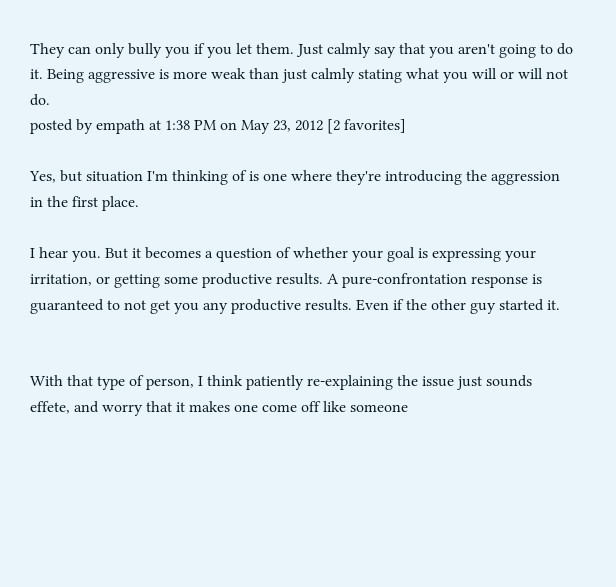They can only bully you if you let them. Just calmly say that you aren't going to do it. Being aggressive is more weak than just calmly stating what you will or will not do.
posted by empath at 1:38 PM on May 23, 2012 [2 favorites]

Yes, but situation I'm thinking of is one where they're introducing the aggression in the first place.

I hear you. But it becomes a question of whether your goal is expressing your irritation, or getting some productive results. A pure-confrontation response is guaranteed to not get you any productive results. Even if the other guy started it.


With that type of person, I think patiently re-explaining the issue just sounds effete, and worry that it makes one come off like someone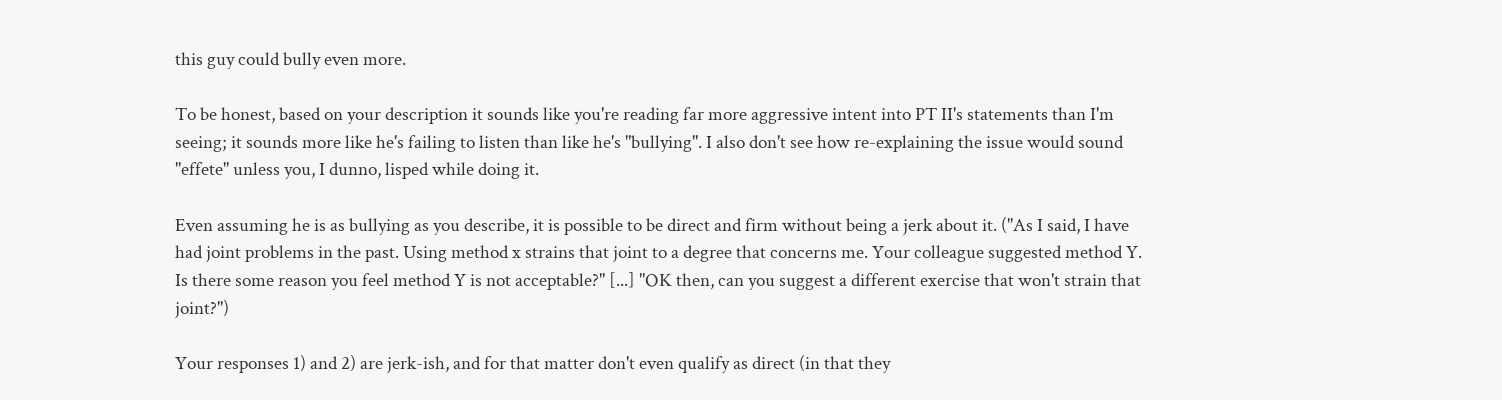this guy could bully even more.

To be honest, based on your description it sounds like you're reading far more aggressive intent into PT II's statements than I'm seeing; it sounds more like he's failing to listen than like he's "bullying". I also don't see how re-explaining the issue would sound "effete" unless you, I dunno, lisped while doing it.

Even assuming he is as bullying as you describe, it is possible to be direct and firm without being a jerk about it. ("As I said, I have had joint problems in the past. Using method x strains that joint to a degree that concerns me. Your colleague suggested method Y. Is there some reason you feel method Y is not acceptable?" [...] "OK then, can you suggest a different exercise that won't strain that joint?")

Your responses 1) and 2) are jerk-ish, and for that matter don't even qualify as direct (in that they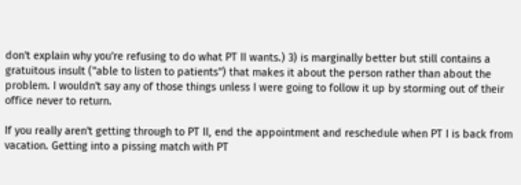don't explain why you're refusing to do what PT II wants.) 3) is marginally better but still contains a gratuitous insult ("able to listen to patients") that makes it about the person rather than about the problem. I wouldn't say any of those things unless I were going to follow it up by storming out of their office never to return.

If you really aren't getting through to PT II, end the appointment and reschedule when PT I is back from vacation. Getting into a pissing match with PT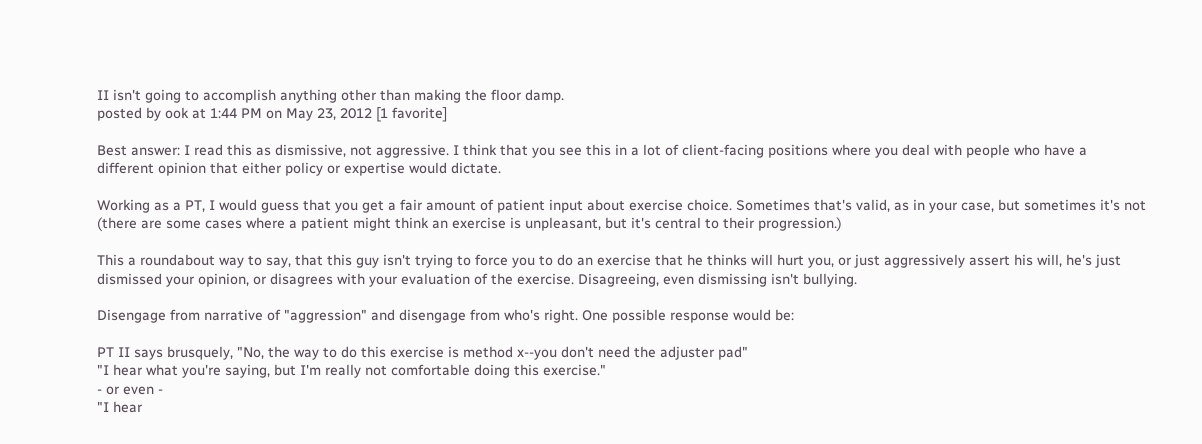II isn't going to accomplish anything other than making the floor damp.
posted by ook at 1:44 PM on May 23, 2012 [1 favorite]

Best answer: I read this as dismissive, not aggressive. I think that you see this in a lot of client-facing positions where you deal with people who have a different opinion that either policy or expertise would dictate.

Working as a PT, I would guess that you get a fair amount of patient input about exercise choice. Sometimes that's valid, as in your case, but sometimes it's not (there are some cases where a patient might think an exercise is unpleasant, but it's central to their progression.)

This a roundabout way to say, that this guy isn't trying to force you to do an exercise that he thinks will hurt you, or just aggressively assert his will, he's just dismissed your opinion, or disagrees with your evaluation of the exercise. Disagreeing, even dismissing isn't bullying.

Disengage from narrative of "aggression" and disengage from who's right. One possible response would be:

PT II says brusquely, "No, the way to do this exercise is method x--you don't need the adjuster pad"
"I hear what you're saying, but I'm really not comfortable doing this exercise."
- or even -
"I hear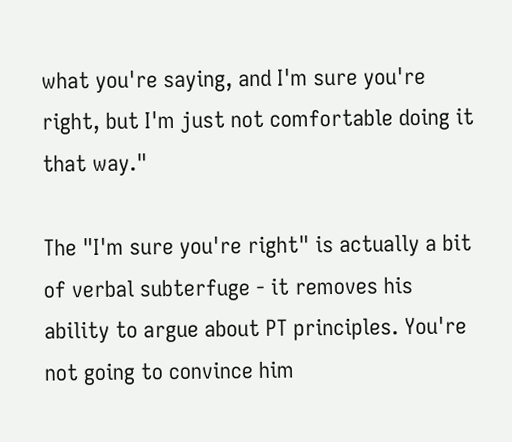what you're saying, and I'm sure you're right, but I'm just not comfortable doing it that way."

The "I'm sure you're right" is actually a bit of verbal subterfuge - it removes his ability to argue about PT principles. You're not going to convince him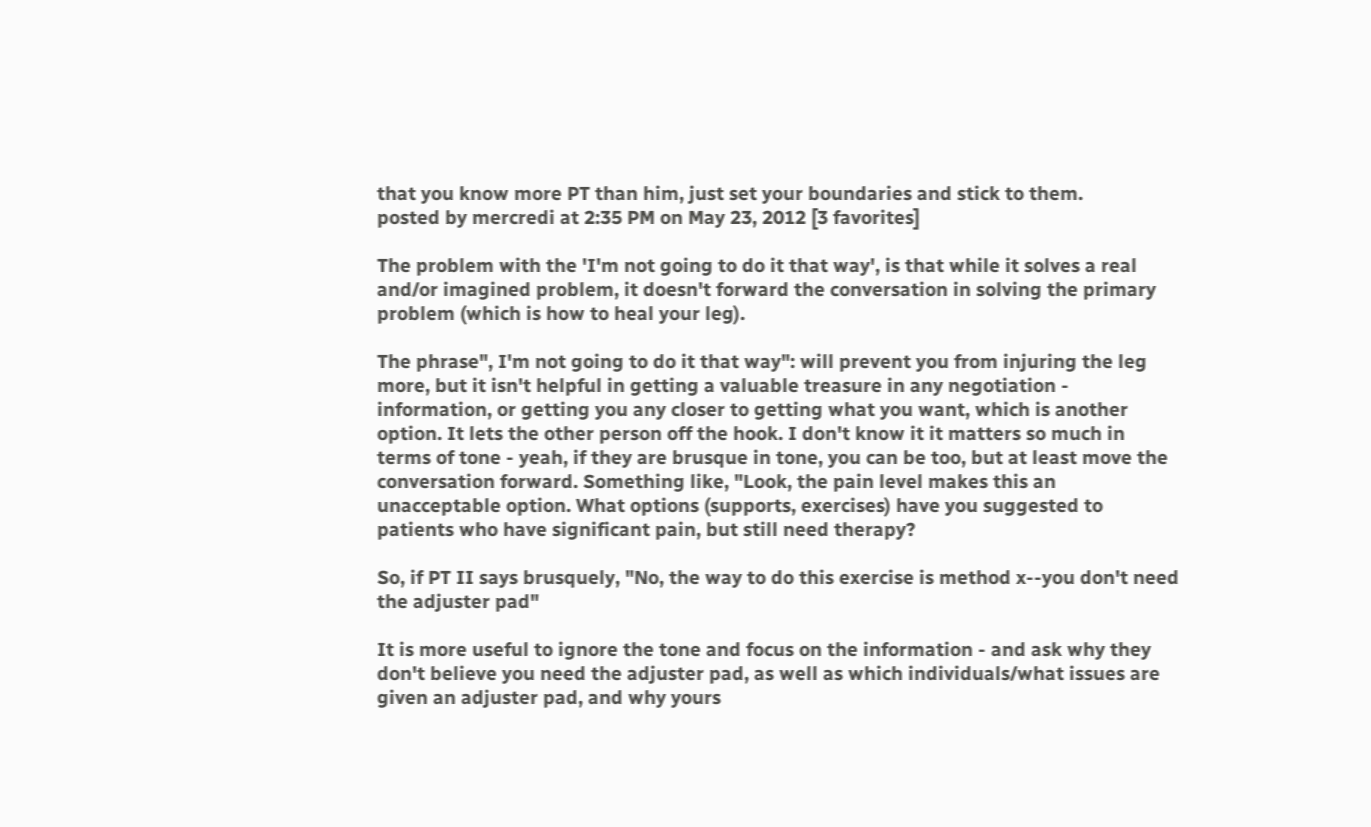that you know more PT than him, just set your boundaries and stick to them.
posted by mercredi at 2:35 PM on May 23, 2012 [3 favorites]

The problem with the 'I'm not going to do it that way', is that while it solves a real and/or imagined problem, it doesn't forward the conversation in solving the primary problem (which is how to heal your leg).

The phrase", I'm not going to do it that way": will prevent you from injuring the leg more, but it isn't helpful in getting a valuable treasure in any negotiation - information, or getting you any closer to getting what you want, which is another option. It lets the other person off the hook. I don't know it it matters so much in terms of tone - yeah, if they are brusque in tone, you can be too, but at least move the conversation forward. Something like, "Look, the pain level makes this an unacceptable option. What options (supports, exercises) have you suggested to patients who have significant pain, but still need therapy?

So, if PT II says brusquely, "No, the way to do this exercise is method x--you don't need the adjuster pad"

It is more useful to ignore the tone and focus on the information - and ask why they don't believe you need the adjuster pad, as well as which individuals/what issues are given an adjuster pad, and why yours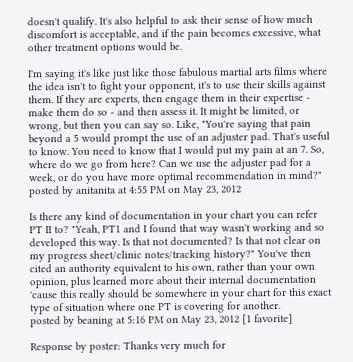doesn't qualify. It's also helpful to ask their sense of how much discomfort is acceptable, and if the pain becomes excessive, what other treatment options would be.

I'm saying it's like just like those fabulous martial arts films where the idea isn't to fight your opponent, it's to use their skills against them. If they are experts, then engage them in their expertise - make them do so - and then assess it. It might be limited, or wrong, but then you can say so. Like, "You're saying that pain beyond a 5 would prompt the use of an adjuster pad. That's useful to know. You need to know that I would put my pain at an 7. So, where do we go from here? Can we use the adjuster pad for a week, or do you have more optimal recommendation in mind?"
posted by anitanita at 4:55 PM on May 23, 2012

Is there any kind of documentation in your chart you can refer PT II to? "Yeah, PT1 and I found that way wasn't working and so developed this way. Is that not documented? Is that not clear on my progress sheet/clinic notes/tracking history?" You've then cited an authority equivalent to his own, rather than your own opinion, plus learned more about their internal documentation 'cause this really should be somewhere in your chart for this exact type of situation where one PT is covering for another.
posted by beaning at 5:16 PM on May 23, 2012 [1 favorite]

Response by poster: Thanks very much for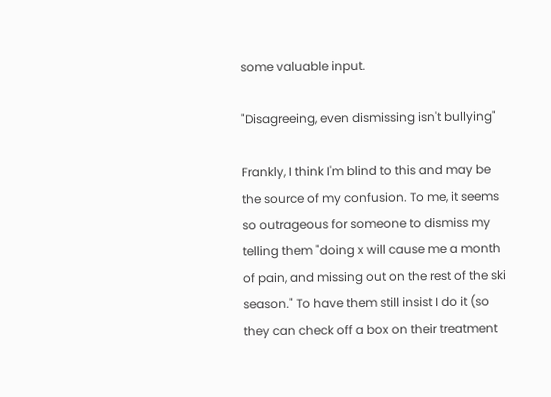some valuable input.

"Disagreeing, even dismissing isn't bullying"

Frankly, I think I'm blind to this and may be the source of my confusion. To me, it seems so outrageous for someone to dismiss my telling them "doing x will cause me a month of pain, and missing out on the rest of the ski season." To have them still insist I do it (so they can check off a box on their treatment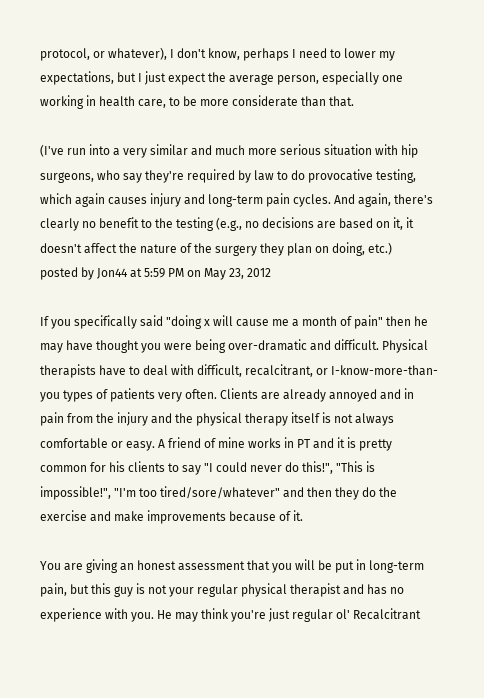protocol, or whatever), I don't know, perhaps I need to lower my expectations, but I just expect the average person, especially one working in health care, to be more considerate than that.

(I've run into a very similar and much more serious situation with hip surgeons, who say they're required by law to do provocative testing, which again causes injury and long-term pain cycles. And again, there's clearly no benefit to the testing (e.g., no decisions are based on it, it doesn't affect the nature of the surgery they plan on doing, etc.)
posted by Jon44 at 5:59 PM on May 23, 2012

If you specifically said "doing x will cause me a month of pain" then he may have thought you were being over-dramatic and difficult. Physical therapists have to deal with difficult, recalcitrant, or I-know-more-than-you types of patients very often. Clients are already annoyed and in pain from the injury and the physical therapy itself is not always comfortable or easy. A friend of mine works in PT and it is pretty common for his clients to say "I could never do this!", "This is impossible!", "I'm too tired/sore/whatever" and then they do the exercise and make improvements because of it.

You are giving an honest assessment that you will be put in long-term pain, but this guy is not your regular physical therapist and has no experience with you. He may think you're just regular ol' Recalcitrant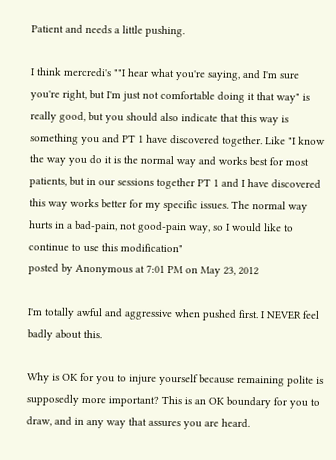Patient and needs a little pushing.

I think mercredi's ""I hear what you're saying, and I'm sure you're right, but I'm just not comfortable doing it that way" is really good, but you should also indicate that this way is something you and PT 1 have discovered together. Like "I know the way you do it is the normal way and works best for most patients, but in our sessions together PT 1 and I have discovered this way works better for my specific issues. The normal way hurts in a bad-pain, not good-pain way, so I would like to continue to use this modification"
posted by Anonymous at 7:01 PM on May 23, 2012

I'm totally awful and aggressive when pushed first. I NEVER feel badly about this.

Why is OK for you to injure yourself because remaining polite is supposedly more important? This is an OK boundary for you to draw, and in any way that assures you are heard.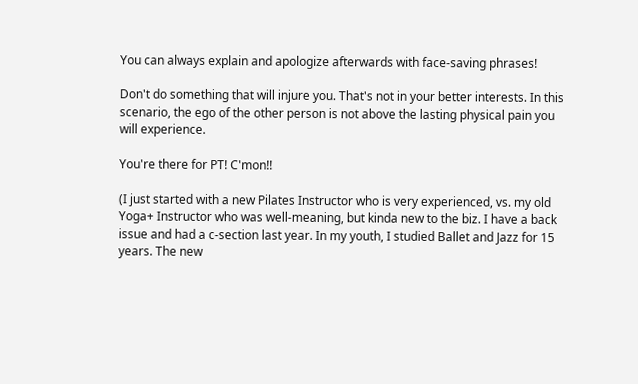You can always explain and apologize afterwards with face-saving phrases!

Don't do something that will injure you. That's not in your better interests. In this scenario, the ego of the other person is not above the lasting physical pain you will experience.

You're there for PT! C'mon!!

(I just started with a new Pilates Instructor who is very experienced, vs. my old Yoga+ Instructor who was well-meaning, but kinda new to the biz. I have a back issue and had a c-section last year. In my youth, I studied Ballet and Jazz for 15 years. The new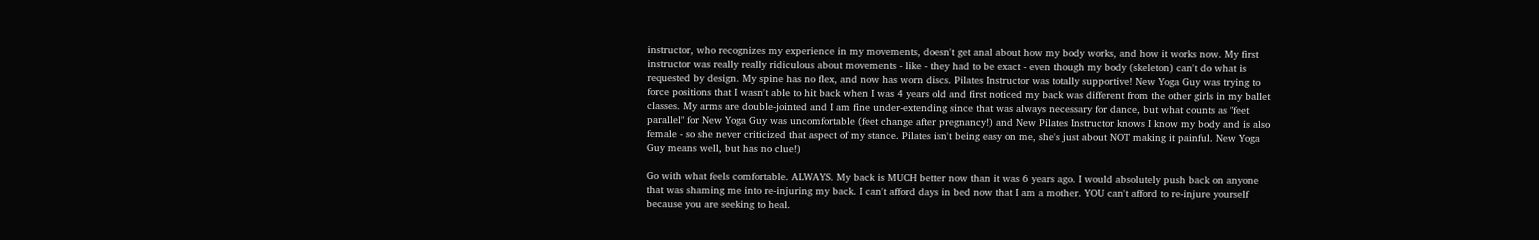instructor, who recognizes my experience in my movements, doesn't get anal about how my body works, and how it works now. My first instructor was really really ridiculous about movements - like - they had to be exact - even though my body (skeleton) can't do what is requested by design. My spine has no flex, and now has worn discs. Pilates Instructor was totally supportive! New Yoga Guy was trying to force positions that I wasn't able to hit back when I was 4 years old and first noticed my back was different from the other girls in my ballet classes. My arms are double-jointed and I am fine under-extending since that was always necessary for dance, but what counts as "feet parallel" for New Yoga Guy was uncomfortable (feet change after pregnancy!) and New Pilates Instructor knows I know my body and is also female - so she never criticized that aspect of my stance. Pilates isn't being easy on me, she's just about NOT making it painful. New Yoga Guy means well, but has no clue!)

Go with what feels comfortable. ALWAYS. My back is MUCH better now than it was 6 years ago. I would absolutely push back on anyone that was shaming me into re-injuring my back. I can't afford days in bed now that I am a mother. YOU can't afford to re-injure yourself because you are seeking to heal.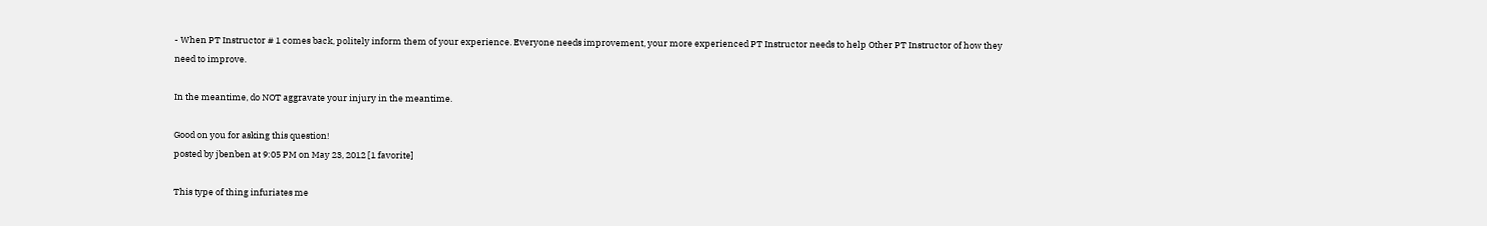- When PT Instructor # 1 comes back, politely inform them of your experience. Everyone needs improvement, your more experienced PT Instructor needs to help Other PT Instructor of how they need to improve.

In the meantime, do NOT aggravate your injury in the meantime.

Good on you for asking this question!
posted by jbenben at 9:05 PM on May 23, 2012 [1 favorite]

This type of thing infuriates me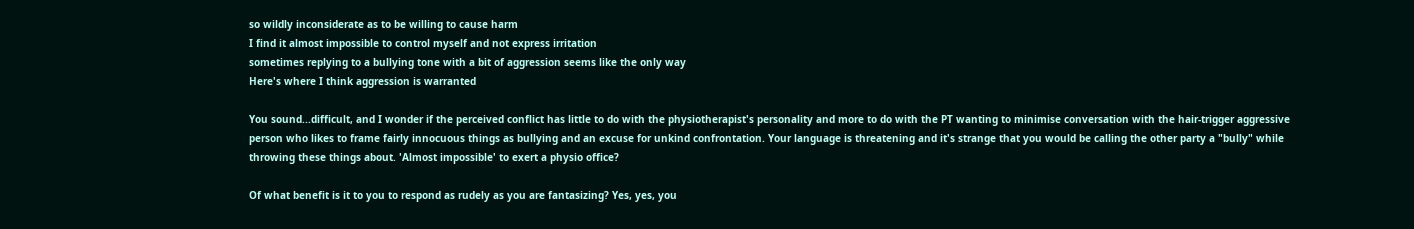so wildly inconsiderate as to be willing to cause harm
I find it almost impossible to control myself and not express irritation
sometimes replying to a bullying tone with a bit of aggression seems like the only way
Here's where I think aggression is warranted

You sound...difficult, and I wonder if the perceived conflict has little to do with the physiotherapist's personality and more to do with the PT wanting to minimise conversation with the hair-trigger aggressive person who likes to frame fairly innocuous things as bullying and an excuse for unkind confrontation. Your language is threatening and it's strange that you would be calling the other party a "bully" while throwing these things about. 'Almost impossible' to exert a physio office?

Of what benefit is it to you to respond as rudely as you are fantasizing? Yes, yes, you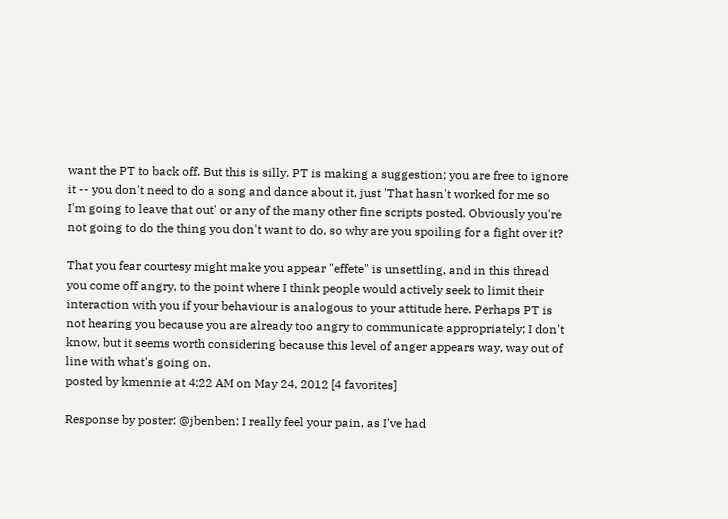want the PT to back off. But this is silly. PT is making a suggestion; you are free to ignore it -- you don't need to do a song and dance about it, just 'That hasn't worked for me so I'm going to leave that out' or any of the many other fine scripts posted. Obviously you're not going to do the thing you don't want to do, so why are you spoiling for a fight over it?

That you fear courtesy might make you appear "effete" is unsettling, and in this thread you come off angry, to the point where I think people would actively seek to limit their interaction with you if your behaviour is analogous to your attitude here. Perhaps PT is not hearing you because you are already too angry to communicate appropriately; I don't know, but it seems worth considering because this level of anger appears way, way out of line with what's going on.
posted by kmennie at 4:22 AM on May 24, 2012 [4 favorites]

Response by poster: @jbenben: I really feel your pain, as I've had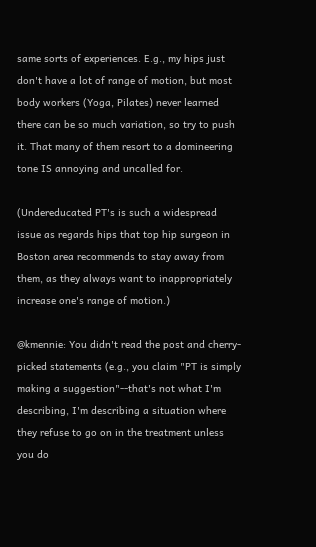same sorts of experiences. E.g., my hips just don't have a lot of range of motion, but most body workers (Yoga, Pilates) never learned there can be so much variation, so try to push it. That many of them resort to a domineering tone IS annoying and uncalled for.

(Undereducated PT's is such a widespread issue as regards hips that top hip surgeon in Boston area recommends to stay away from them, as they always want to inappropriately increase one's range of motion.)

@kmennie: You didn't read the post and cherry-picked statements (e.g., you claim "PT is simply making a suggestion"--that's not what I'm describing, I'm describing a situation where they refuse to go on in the treatment unless you do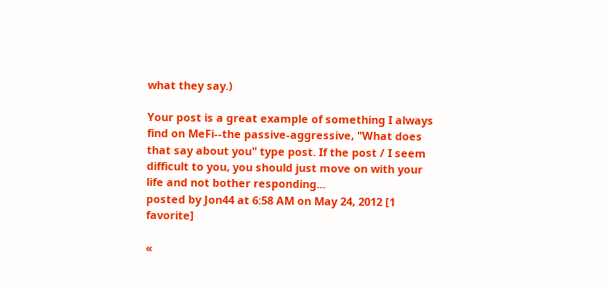what they say.)

Your post is a great example of something I always find on MeFi--the passive-aggressive, "What does that say about you" type post. If the post / I seem difficult to you, you should just move on with your life and not bother responding...
posted by Jon44 at 6:58 AM on May 24, 2012 [1 favorite]

«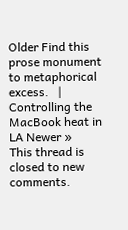Older Find this prose monument to metaphorical excess.   |   Controlling the MacBook heat in LA Newer »
This thread is closed to new comments.